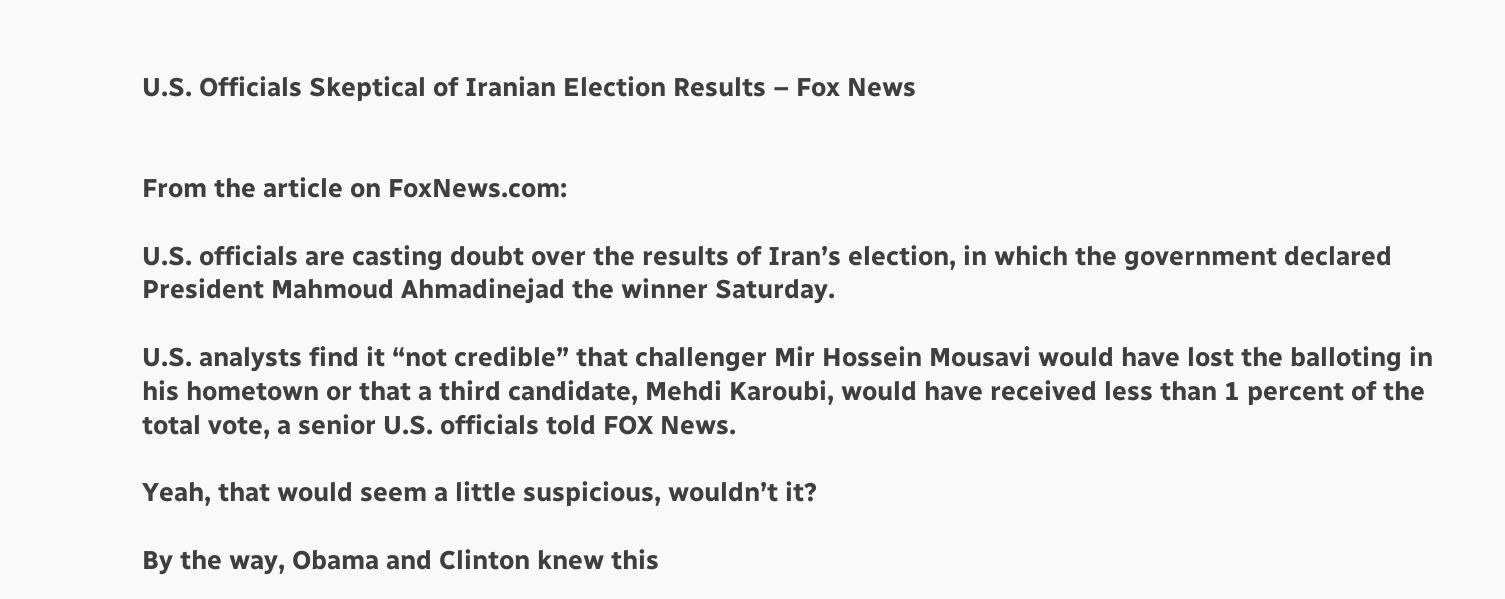U.S. Officials Skeptical of Iranian Election Results – Fox News


From the article on FoxNews.com:

U.S. officials are casting doubt over the results of Iran’s election, in which the government declared President Mahmoud Ahmadinejad the winner Saturday.

U.S. analysts find it “not credible” that challenger Mir Hossein Mousavi would have lost the balloting in his hometown or that a third candidate, Mehdi Karoubi, would have received less than 1 percent of the total vote, a senior U.S. officials told FOX News.

Yeah, that would seem a little suspicious, wouldn’t it?

By the way, Obama and Clinton knew this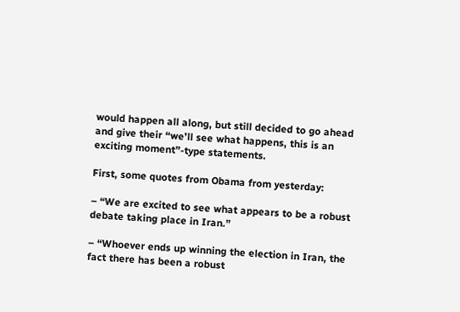would happen all along, but still decided to go ahead and give their “we’ll see what happens, this is an exciting moment”-type statements.

First, some quotes from Obama from yesterday:

– “We are excited to see what appears to be a robust debate taking place in Iran.”

– “Whoever ends up winning the election in Iran, the fact there has been a robust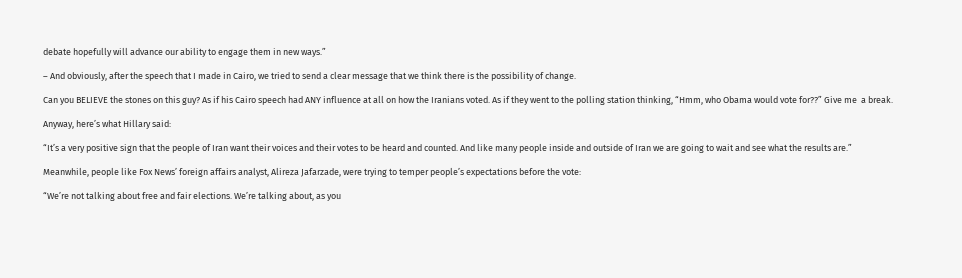debate hopefully will advance our ability to engage them in new ways.”

– And obviously, after the speech that I made in Cairo, we tried to send a clear message that we think there is the possibility of change.

Can you BELIEVE the stones on this guy? As if his Cairo speech had ANY influence at all on how the Iranians voted. As if they went to the polling station thinking, “Hmm, who Obama would vote for??” Give me  a break.

Anyway, here’s what Hillary said:

“It’s a very positive sign that the people of Iran want their voices and their votes to be heard and counted. And like many people inside and outside of Iran we are going to wait and see what the results are.”

Meanwhile, people like Fox News’ foreign affairs analyst, Alireza Jafarzade, were trying to temper people’s expectations before the vote:

“We’re not talking about free and fair elections. We’re talking about, as you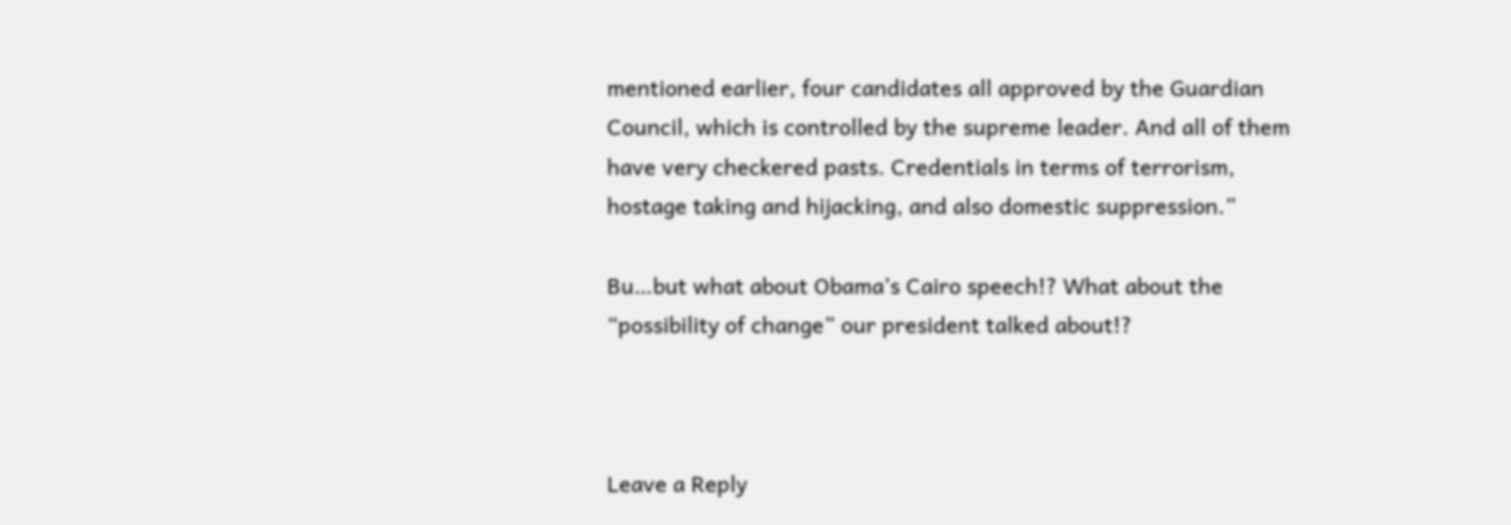mentioned earlier, four candidates all approved by the Guardian Council, which is controlled by the supreme leader. And all of them have very checkered pasts. Credentials in terms of terrorism, hostage taking and hijacking, and also domestic suppression.”

Bu…but what about Obama’s Cairo speech!? What about the “possibility of change” our president talked about!?



Leave a Reply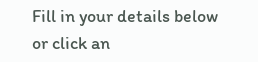Fill in your details below or click an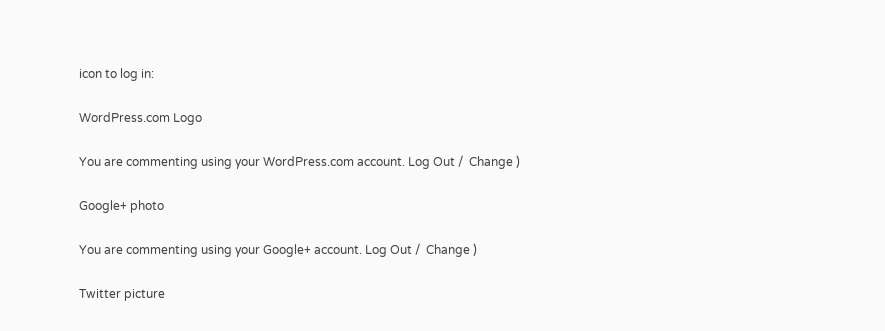icon to log in:

WordPress.com Logo

You are commenting using your WordPress.com account. Log Out /  Change )

Google+ photo

You are commenting using your Google+ account. Log Out /  Change )

Twitter picture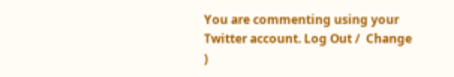You are commenting using your Twitter account. Log Out /  Change )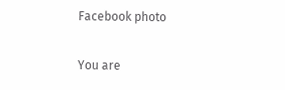Facebook photo

You are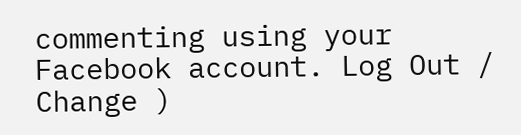commenting using your Facebook account. Log Out /  Change )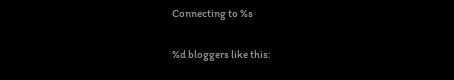Connecting to %s

%d bloggers like this: